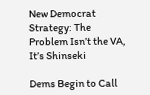New Democrat Strategy: The Problem Isn’t the VA, It’s Shinseki

Dems Begin to Call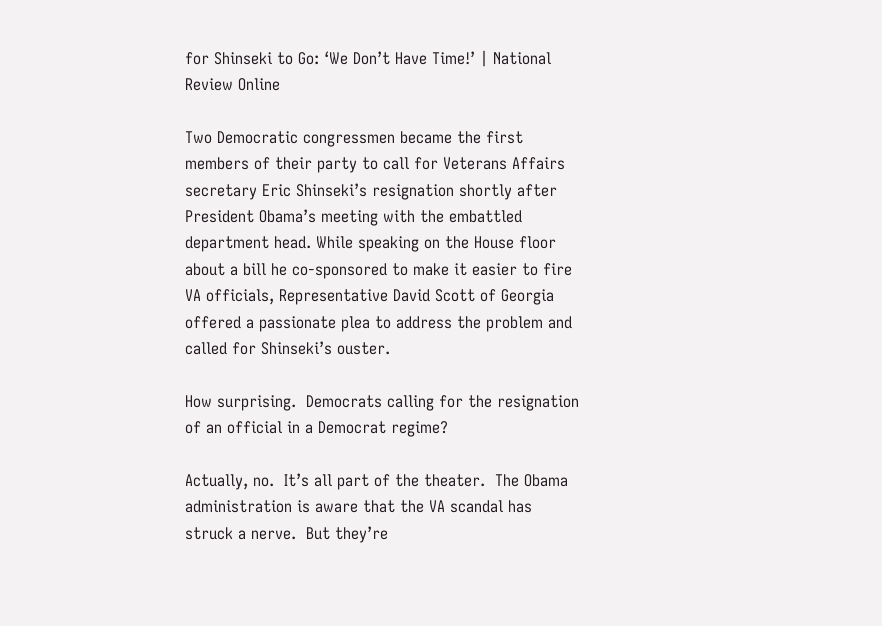for Shinseki to Go: ‘We Don’t Have Time!’ | National Review Online

Two Democratic congressmen became the first members of their party to call for Veterans Affairs secretary Eric Shinseki’s resignation shortly after President Obama’s meeting with the embattled department head. While speaking on the House floor about a bill he co-sponsored to make it easier to fire VA officials, Representative David Scott of Georgia offered a passionate plea to address the problem and called for Shinseki’s ouster.

How surprising.  Democrats calling for the resignation of an official in a Democrat regime?

Actually, no.  It’s all part of the theater.  The Obama administration is aware that the VA scandal has struck a nerve.  But they’re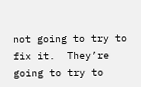not going to try to fix it.  They’re going to try to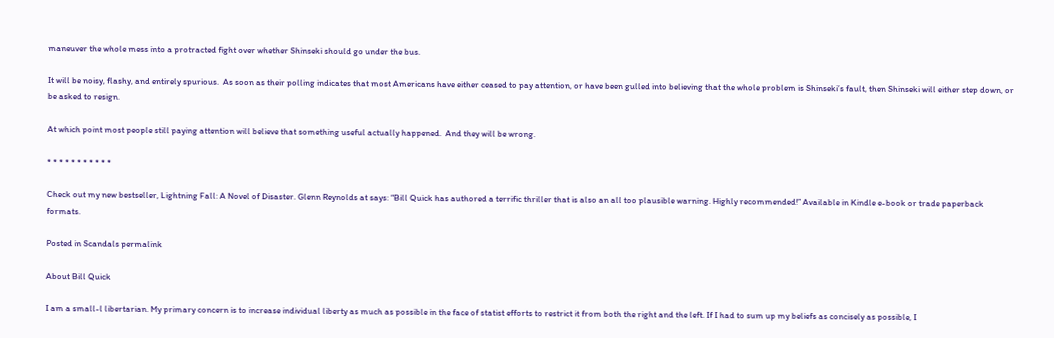maneuver the whole mess into a protracted fight over whether Shinseki should go under the bus.

It will be noisy, flashy, and entirely spurious.  As soon as their polling indicates that most Americans have either ceased to pay attention, or have been gulled into believing that the whole problem is Shinseki’s fault, then Shinseki will either step down, or be asked to resign.

At which point most people still paying attention will believe that something useful actually happened.  And they will be wrong.

* * * * * * * * * * *

Check out my new bestseller, Lightning Fall: A Novel of Disaster. Glenn Reynolds at says: “Bill Quick has authored a terrific thriller that is also an all too plausible warning. Highly recommended!” Available in Kindle e-book or trade paperback formats.

Posted in Scandals permalink

About Bill Quick

I am a small-l libertarian. My primary concern is to increase individual liberty as much as possible in the face of statist efforts to restrict it from both the right and the left. If I had to sum up my beliefs as concisely as possible, I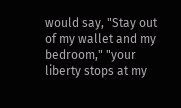would say, "Stay out of my wallet and my bedroom," "your liberty stops at my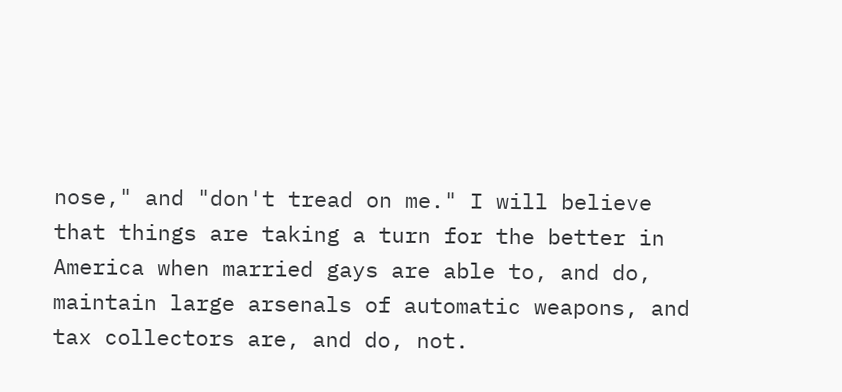nose," and "don't tread on me." I will believe that things are taking a turn for the better in America when married gays are able to, and do, maintain large arsenals of automatic weapons, and tax collectors are, and do, not.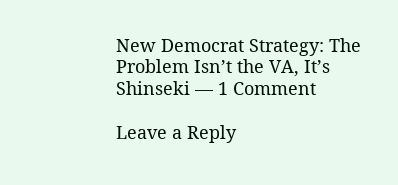New Democrat Strategy: The Problem Isn’t the VA, It’s Shinseki — 1 Comment

Leave a Reply